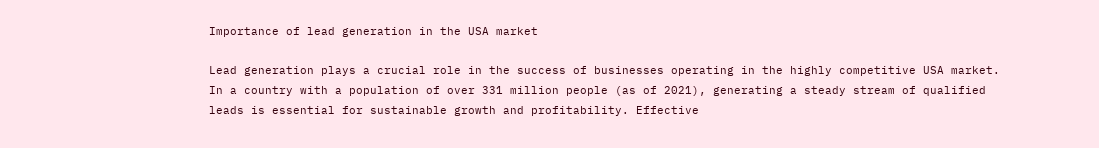Importance of lead generation in the USA market

Lead generation plays a crucial role in the success of businesses operating in the highly competitive USA market. In a country with a population of over 331 million people (as of 2021), generating a steady stream of qualified leads is essential for sustainable growth and profitability. Effective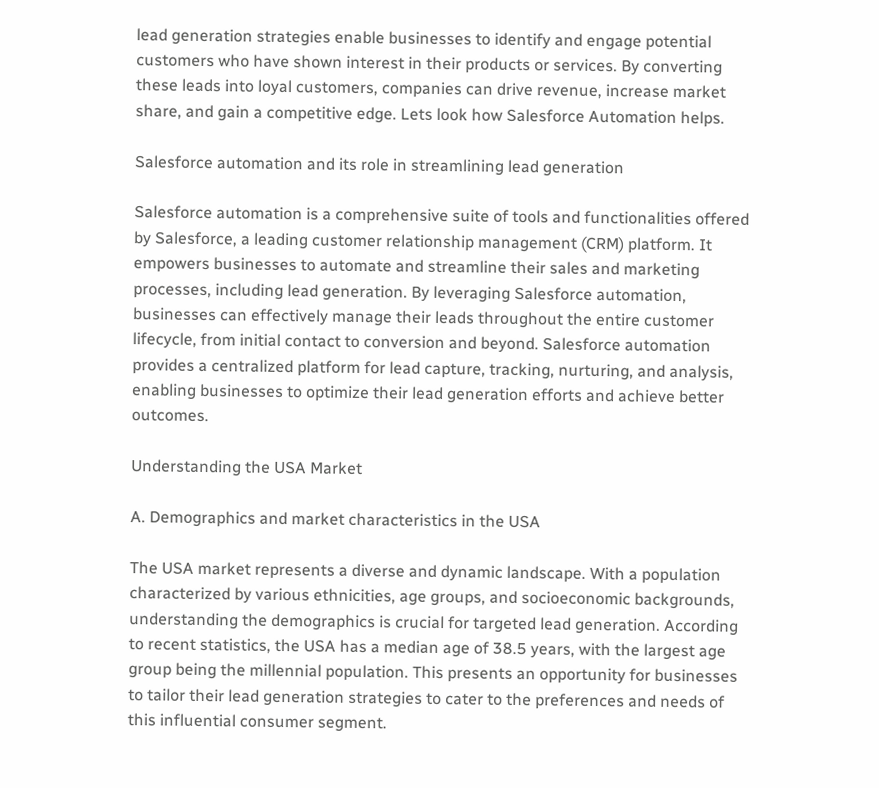lead generation strategies enable businesses to identify and engage potential customers who have shown interest in their products or services. By converting these leads into loyal customers, companies can drive revenue, increase market share, and gain a competitive edge. Lets look how Salesforce Automation helps.

Salesforce automation and its role in streamlining lead generation

Salesforce automation is a comprehensive suite of tools and functionalities offered by Salesforce, a leading customer relationship management (CRM) platform. It empowers businesses to automate and streamline their sales and marketing processes, including lead generation. By leveraging Salesforce automation, businesses can effectively manage their leads throughout the entire customer lifecycle, from initial contact to conversion and beyond. Salesforce automation provides a centralized platform for lead capture, tracking, nurturing, and analysis, enabling businesses to optimize their lead generation efforts and achieve better outcomes.

Understanding the USA Market

A. Demographics and market characteristics in the USA

The USA market represents a diverse and dynamic landscape. With a population characterized by various ethnicities, age groups, and socioeconomic backgrounds, understanding the demographics is crucial for targeted lead generation. According to recent statistics, the USA has a median age of 38.5 years, with the largest age group being the millennial population. This presents an opportunity for businesses to tailor their lead generation strategies to cater to the preferences and needs of this influential consumer segment.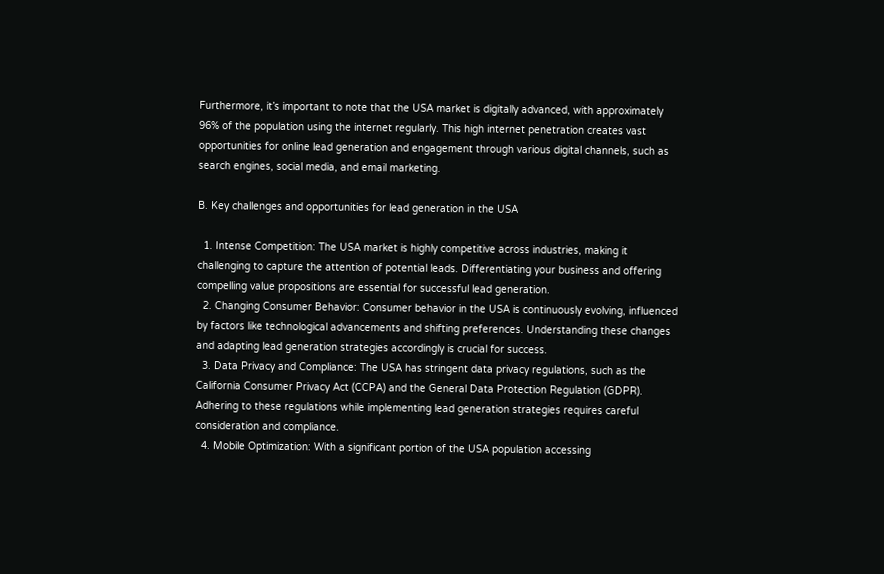Furthermore, it’s important to note that the USA market is digitally advanced, with approximately 96% of the population using the internet regularly. This high internet penetration creates vast opportunities for online lead generation and engagement through various digital channels, such as search engines, social media, and email marketing.

B. Key challenges and opportunities for lead generation in the USA

  1. Intense Competition: The USA market is highly competitive across industries, making it challenging to capture the attention of potential leads. Differentiating your business and offering compelling value propositions are essential for successful lead generation.
  2. Changing Consumer Behavior: Consumer behavior in the USA is continuously evolving, influenced by factors like technological advancements and shifting preferences. Understanding these changes and adapting lead generation strategies accordingly is crucial for success.
  3. Data Privacy and Compliance: The USA has stringent data privacy regulations, such as the California Consumer Privacy Act (CCPA) and the General Data Protection Regulation (GDPR). Adhering to these regulations while implementing lead generation strategies requires careful consideration and compliance.
  4. Mobile Optimization: With a significant portion of the USA population accessing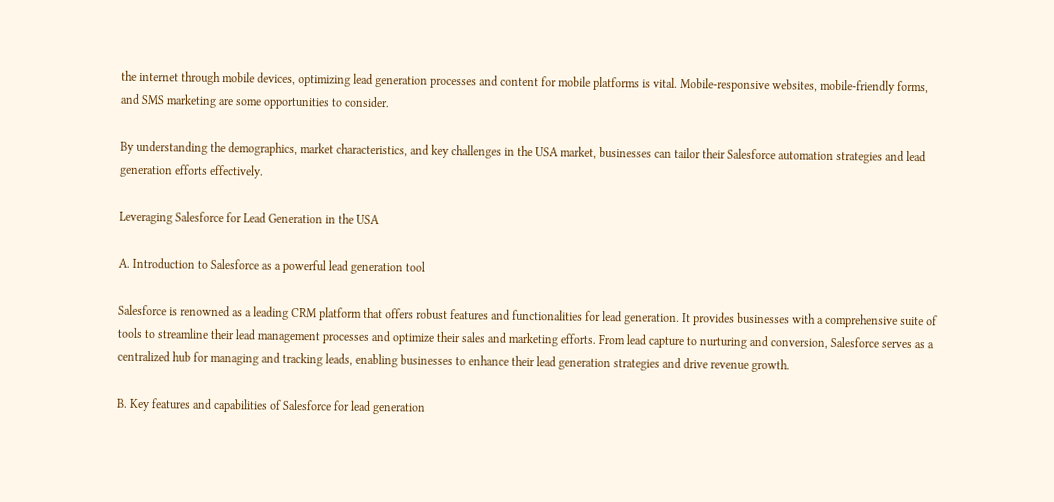the internet through mobile devices, optimizing lead generation processes and content for mobile platforms is vital. Mobile-responsive websites, mobile-friendly forms, and SMS marketing are some opportunities to consider.

By understanding the demographics, market characteristics, and key challenges in the USA market, businesses can tailor their Salesforce automation strategies and lead generation efforts effectively.

Leveraging Salesforce for Lead Generation in the USA

A. Introduction to Salesforce as a powerful lead generation tool

Salesforce is renowned as a leading CRM platform that offers robust features and functionalities for lead generation. It provides businesses with a comprehensive suite of tools to streamline their lead management processes and optimize their sales and marketing efforts. From lead capture to nurturing and conversion, Salesforce serves as a centralized hub for managing and tracking leads, enabling businesses to enhance their lead generation strategies and drive revenue growth.

B. Key features and capabilities of Salesforce for lead generation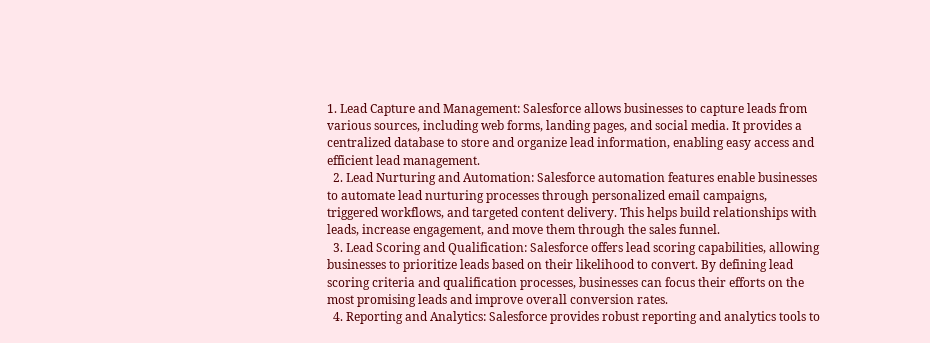1. Lead Capture and Management: Salesforce allows businesses to capture leads from various sources, including web forms, landing pages, and social media. It provides a centralized database to store and organize lead information, enabling easy access and efficient lead management.
  2. Lead Nurturing and Automation: Salesforce automation features enable businesses to automate lead nurturing processes through personalized email campaigns, triggered workflows, and targeted content delivery. This helps build relationships with leads, increase engagement, and move them through the sales funnel.
  3. Lead Scoring and Qualification: Salesforce offers lead scoring capabilities, allowing businesses to prioritize leads based on their likelihood to convert. By defining lead scoring criteria and qualification processes, businesses can focus their efforts on the most promising leads and improve overall conversion rates.
  4. Reporting and Analytics: Salesforce provides robust reporting and analytics tools to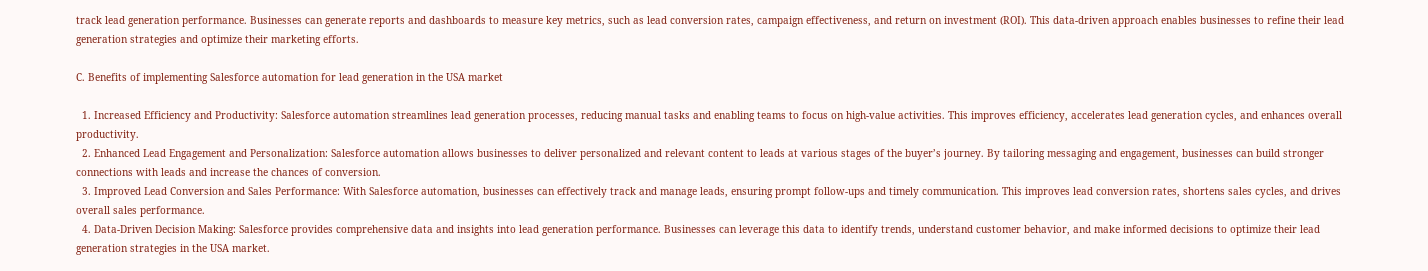track lead generation performance. Businesses can generate reports and dashboards to measure key metrics, such as lead conversion rates, campaign effectiveness, and return on investment (ROI). This data-driven approach enables businesses to refine their lead generation strategies and optimize their marketing efforts.

C. Benefits of implementing Salesforce automation for lead generation in the USA market

  1. Increased Efficiency and Productivity: Salesforce automation streamlines lead generation processes, reducing manual tasks and enabling teams to focus on high-value activities. This improves efficiency, accelerates lead generation cycles, and enhances overall productivity.
  2. Enhanced Lead Engagement and Personalization: Salesforce automation allows businesses to deliver personalized and relevant content to leads at various stages of the buyer’s journey. By tailoring messaging and engagement, businesses can build stronger connections with leads and increase the chances of conversion.
  3. Improved Lead Conversion and Sales Performance: With Salesforce automation, businesses can effectively track and manage leads, ensuring prompt follow-ups and timely communication. This improves lead conversion rates, shortens sales cycles, and drives overall sales performance.
  4. Data-Driven Decision Making: Salesforce provides comprehensive data and insights into lead generation performance. Businesses can leverage this data to identify trends, understand customer behavior, and make informed decisions to optimize their lead generation strategies in the USA market.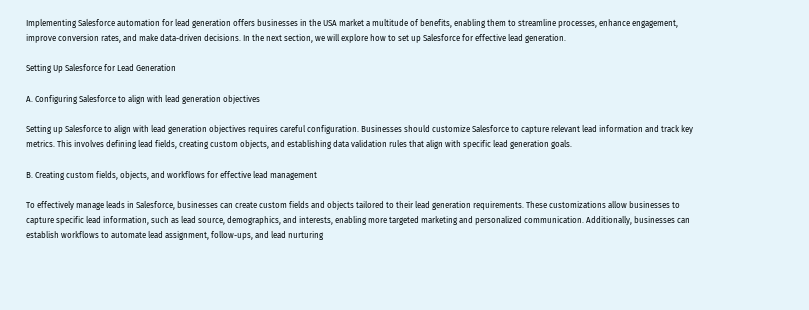Implementing Salesforce automation for lead generation offers businesses in the USA market a multitude of benefits, enabling them to streamline processes, enhance engagement, improve conversion rates, and make data-driven decisions. In the next section, we will explore how to set up Salesforce for effective lead generation.

Setting Up Salesforce for Lead Generation

A. Configuring Salesforce to align with lead generation objectives

Setting up Salesforce to align with lead generation objectives requires careful configuration. Businesses should customize Salesforce to capture relevant lead information and track key metrics. This involves defining lead fields, creating custom objects, and establishing data validation rules that align with specific lead generation goals.

B. Creating custom fields, objects, and workflows for effective lead management

To effectively manage leads in Salesforce, businesses can create custom fields and objects tailored to their lead generation requirements. These customizations allow businesses to capture specific lead information, such as lead source, demographics, and interests, enabling more targeted marketing and personalized communication. Additionally, businesses can establish workflows to automate lead assignment, follow-ups, and lead nurturing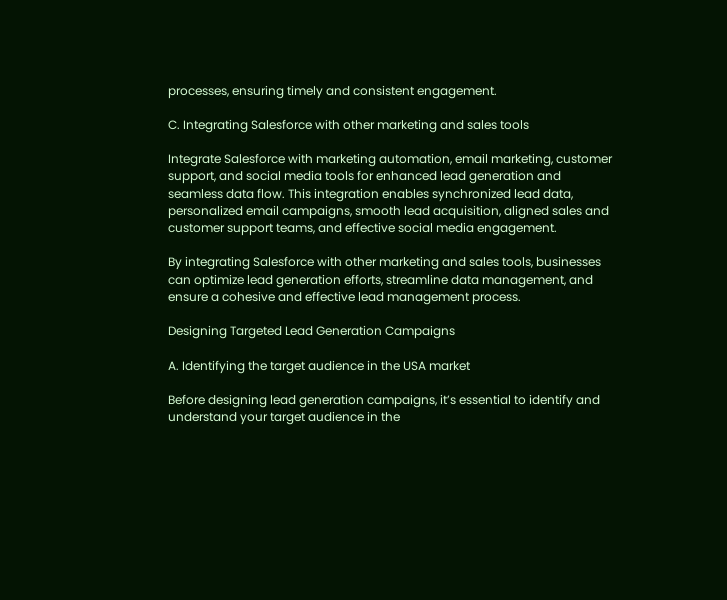processes, ensuring timely and consistent engagement.

C. Integrating Salesforce with other marketing and sales tools

Integrate Salesforce with marketing automation, email marketing, customer support, and social media tools for enhanced lead generation and seamless data flow. This integration enables synchronized lead data, personalized email campaigns, smooth lead acquisition, aligned sales and customer support teams, and effective social media engagement.

By integrating Salesforce with other marketing and sales tools, businesses can optimize lead generation efforts, streamline data management, and ensure a cohesive and effective lead management process.

Designing Targeted Lead Generation Campaigns

A. Identifying the target audience in the USA market

Before designing lead generation campaigns, it’s essential to identify and understand your target audience in the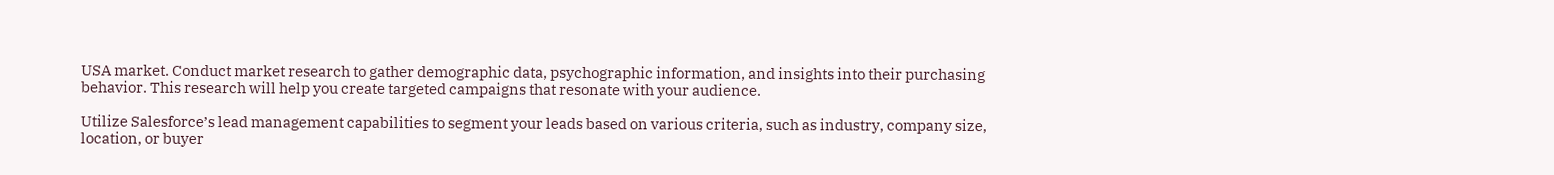USA market. Conduct market research to gather demographic data, psychographic information, and insights into their purchasing behavior. This research will help you create targeted campaigns that resonate with your audience.

Utilize Salesforce’s lead management capabilities to segment your leads based on various criteria, such as industry, company size, location, or buyer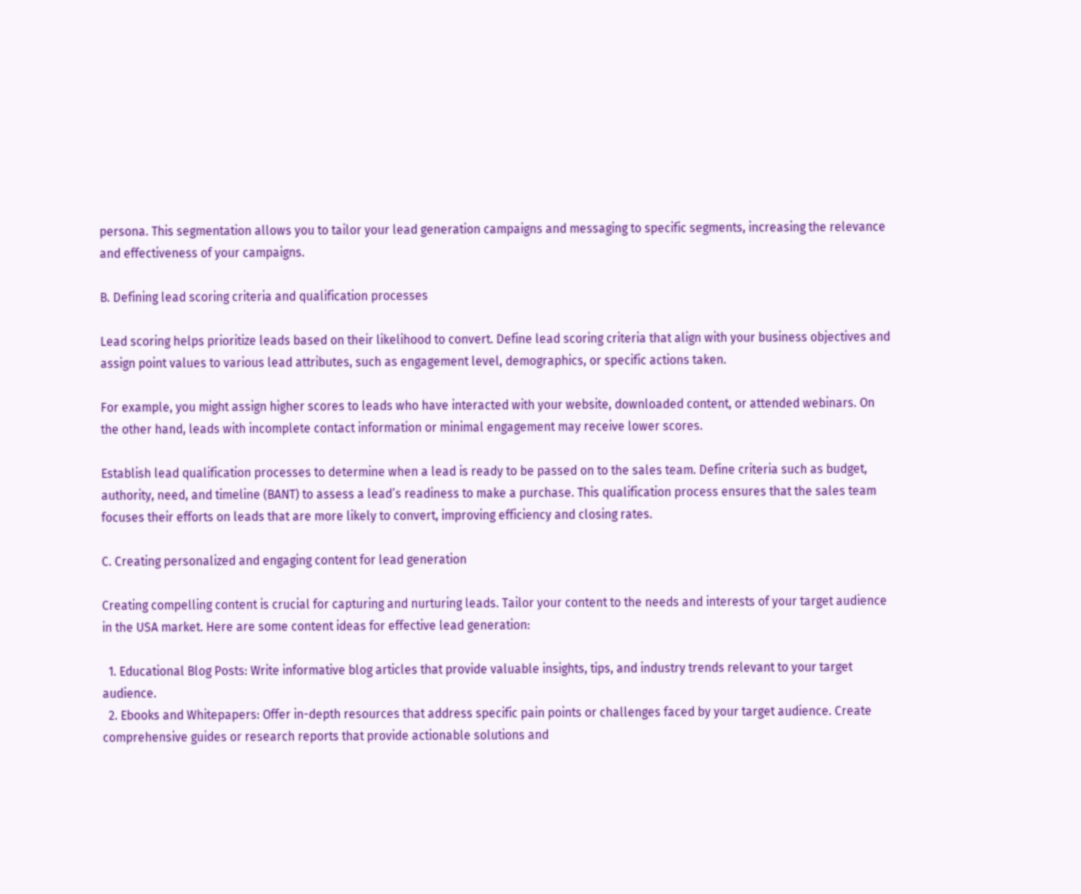persona. This segmentation allows you to tailor your lead generation campaigns and messaging to specific segments, increasing the relevance and effectiveness of your campaigns.

B. Defining lead scoring criteria and qualification processes

Lead scoring helps prioritize leads based on their likelihood to convert. Define lead scoring criteria that align with your business objectives and assign point values to various lead attributes, such as engagement level, demographics, or specific actions taken.

For example, you might assign higher scores to leads who have interacted with your website, downloaded content, or attended webinars. On the other hand, leads with incomplete contact information or minimal engagement may receive lower scores.

Establish lead qualification processes to determine when a lead is ready to be passed on to the sales team. Define criteria such as budget, authority, need, and timeline (BANT) to assess a lead’s readiness to make a purchase. This qualification process ensures that the sales team focuses their efforts on leads that are more likely to convert, improving efficiency and closing rates.

C. Creating personalized and engaging content for lead generation

Creating compelling content is crucial for capturing and nurturing leads. Tailor your content to the needs and interests of your target audience in the USA market. Here are some content ideas for effective lead generation:

  1. Educational Blog Posts: Write informative blog articles that provide valuable insights, tips, and industry trends relevant to your target audience.
  2. Ebooks and Whitepapers: Offer in-depth resources that address specific pain points or challenges faced by your target audience. Create comprehensive guides or research reports that provide actionable solutions and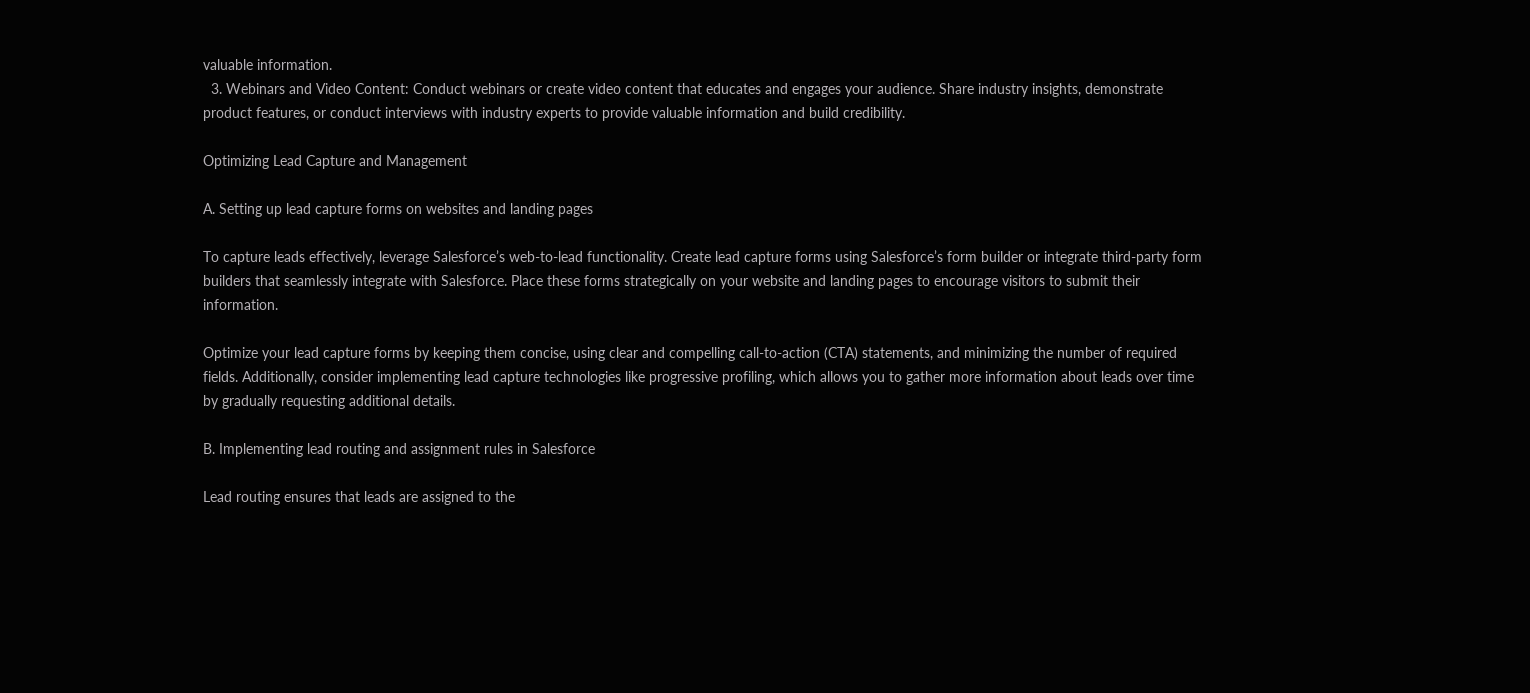valuable information.
  3. Webinars and Video Content: Conduct webinars or create video content that educates and engages your audience. Share industry insights, demonstrate product features, or conduct interviews with industry experts to provide valuable information and build credibility.

Optimizing Lead Capture and Management

A. Setting up lead capture forms on websites and landing pages

To capture leads effectively, leverage Salesforce’s web-to-lead functionality. Create lead capture forms using Salesforce’s form builder or integrate third-party form builders that seamlessly integrate with Salesforce. Place these forms strategically on your website and landing pages to encourage visitors to submit their information.

Optimize your lead capture forms by keeping them concise, using clear and compelling call-to-action (CTA) statements, and minimizing the number of required fields. Additionally, consider implementing lead capture technologies like progressive profiling, which allows you to gather more information about leads over time by gradually requesting additional details.

B. Implementing lead routing and assignment rules in Salesforce

Lead routing ensures that leads are assigned to the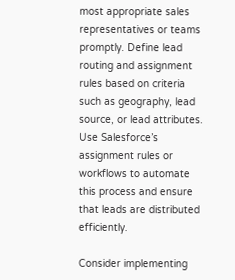most appropriate sales representatives or teams promptly. Define lead routing and assignment rules based on criteria such as geography, lead source, or lead attributes. Use Salesforce’s assignment rules or workflows to automate this process and ensure that leads are distributed efficiently.

Consider implementing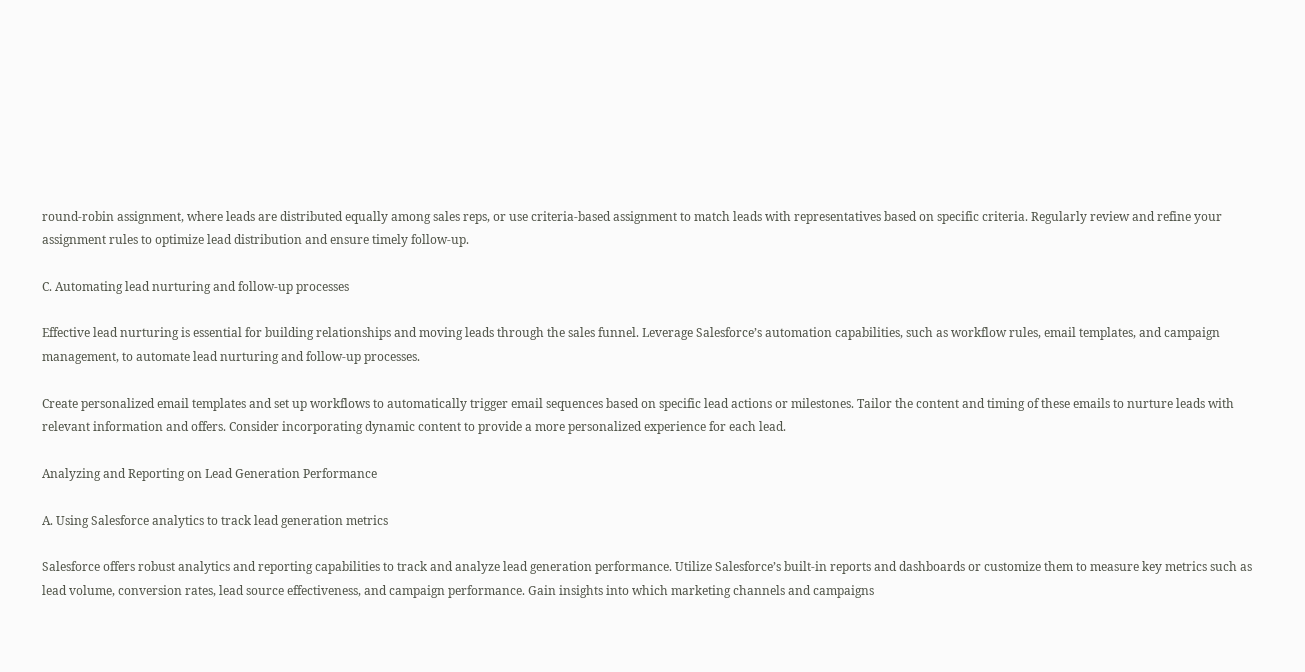round-robin assignment, where leads are distributed equally among sales reps, or use criteria-based assignment to match leads with representatives based on specific criteria. Regularly review and refine your assignment rules to optimize lead distribution and ensure timely follow-up.

C. Automating lead nurturing and follow-up processes

Effective lead nurturing is essential for building relationships and moving leads through the sales funnel. Leverage Salesforce’s automation capabilities, such as workflow rules, email templates, and campaign management, to automate lead nurturing and follow-up processes.

Create personalized email templates and set up workflows to automatically trigger email sequences based on specific lead actions or milestones. Tailor the content and timing of these emails to nurture leads with relevant information and offers. Consider incorporating dynamic content to provide a more personalized experience for each lead.

Analyzing and Reporting on Lead Generation Performance

A. Using Salesforce analytics to track lead generation metrics

Salesforce offers robust analytics and reporting capabilities to track and analyze lead generation performance. Utilize Salesforce’s built-in reports and dashboards or customize them to measure key metrics such as lead volume, conversion rates, lead source effectiveness, and campaign performance. Gain insights into which marketing channels and campaigns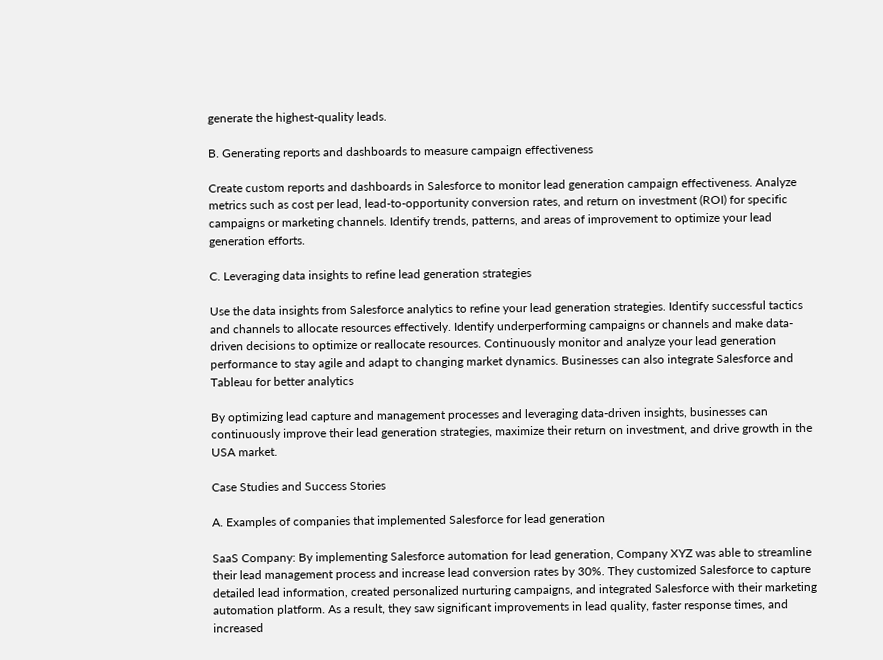generate the highest-quality leads.

B. Generating reports and dashboards to measure campaign effectiveness

Create custom reports and dashboards in Salesforce to monitor lead generation campaign effectiveness. Analyze metrics such as cost per lead, lead-to-opportunity conversion rates, and return on investment (ROI) for specific campaigns or marketing channels. Identify trends, patterns, and areas of improvement to optimize your lead generation efforts.

C. Leveraging data insights to refine lead generation strategies

Use the data insights from Salesforce analytics to refine your lead generation strategies. Identify successful tactics and channels to allocate resources effectively. Identify underperforming campaigns or channels and make data-driven decisions to optimize or reallocate resources. Continuously monitor and analyze your lead generation performance to stay agile and adapt to changing market dynamics. Businesses can also integrate Salesforce and Tableau for better analytics

By optimizing lead capture and management processes and leveraging data-driven insights, businesses can continuously improve their lead generation strategies, maximize their return on investment, and drive growth in the USA market.

Case Studies and Success Stories

A. Examples of companies that implemented Salesforce for lead generation

SaaS Company: By implementing Salesforce automation for lead generation, Company XYZ was able to streamline their lead management process and increase lead conversion rates by 30%. They customized Salesforce to capture detailed lead information, created personalized nurturing campaigns, and integrated Salesforce with their marketing automation platform. As a result, they saw significant improvements in lead quality, faster response times, and increased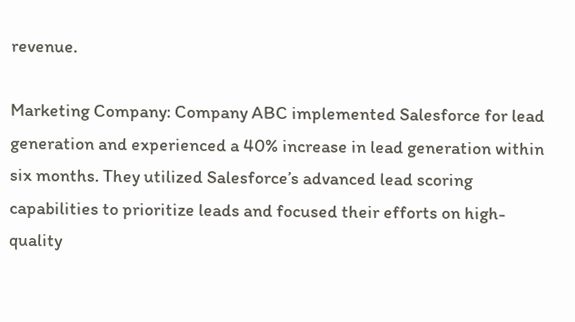revenue.

Marketing Company: Company ABC implemented Salesforce for lead generation and experienced a 40% increase in lead generation within six months. They utilized Salesforce’s advanced lead scoring capabilities to prioritize leads and focused their efforts on high-quality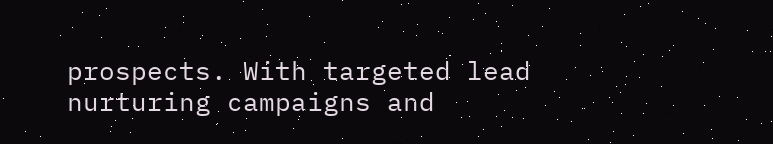prospects. With targeted lead nurturing campaigns and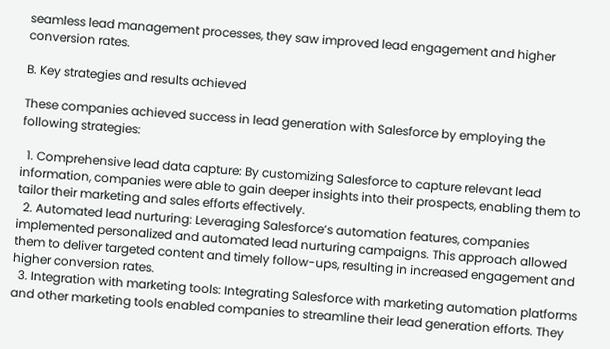seamless lead management processes, they saw improved lead engagement and higher conversion rates.

B. Key strategies and results achieved

These companies achieved success in lead generation with Salesforce by employing the following strategies:

  1. Comprehensive lead data capture: By customizing Salesforce to capture relevant lead information, companies were able to gain deeper insights into their prospects, enabling them to tailor their marketing and sales efforts effectively.
  2. Automated lead nurturing: Leveraging Salesforce’s automation features, companies implemented personalized and automated lead nurturing campaigns. This approach allowed them to deliver targeted content and timely follow-ups, resulting in increased engagement and higher conversion rates.
  3. Integration with marketing tools: Integrating Salesforce with marketing automation platforms and other marketing tools enabled companies to streamline their lead generation efforts. They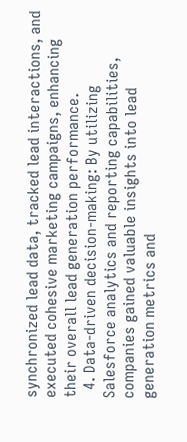synchronized lead data, tracked lead interactions, and executed cohesive marketing campaigns, enhancing their overall lead generation performance.
  4. Data-driven decision-making: By utilizing Salesforce analytics and reporting capabilities, companies gained valuable insights into lead generation metrics and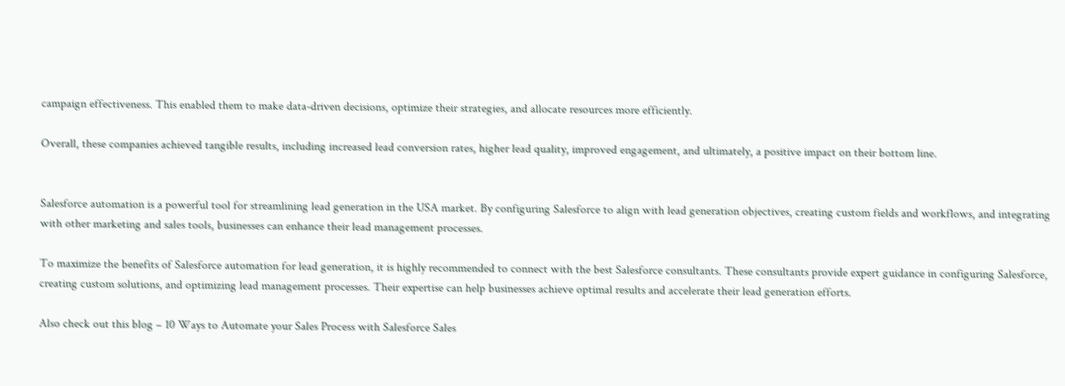campaign effectiveness. This enabled them to make data-driven decisions, optimize their strategies, and allocate resources more efficiently.

Overall, these companies achieved tangible results, including increased lead conversion rates, higher lead quality, improved engagement, and ultimately, a positive impact on their bottom line.


Salesforce automation is a powerful tool for streamlining lead generation in the USA market. By configuring Salesforce to align with lead generation objectives, creating custom fields and workflows, and integrating with other marketing and sales tools, businesses can enhance their lead management processes.

To maximize the benefits of Salesforce automation for lead generation, it is highly recommended to connect with the best Salesforce consultants. These consultants provide expert guidance in configuring Salesforce, creating custom solutions, and optimizing lead management processes. Their expertise can help businesses achieve optimal results and accelerate their lead generation efforts.

Also check out this blog – 10 Ways to Automate your Sales Process with Salesforce Sales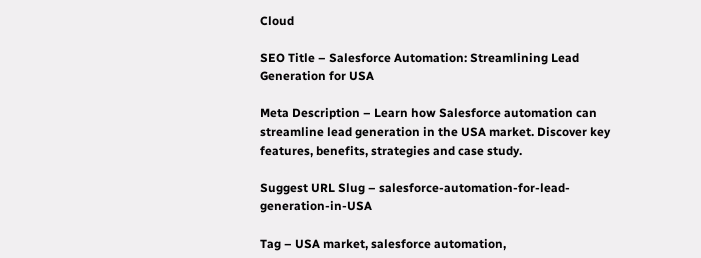Cloud

SEO Title – Salesforce Automation: Streamlining Lead Generation for USA

Meta Description – Learn how Salesforce automation can streamline lead generation in the USA market. Discover key features, benefits, strategies and case study.

Suggest URL Slug – salesforce-automation-for-lead-generation-in-USA

Tag – USA market, salesforce automation,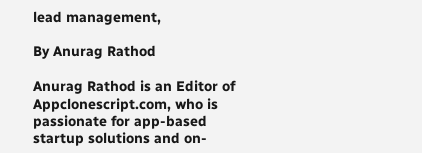lead management,

By Anurag Rathod

Anurag Rathod is an Editor of Appclonescript.com, who is passionate for app-based startup solutions and on-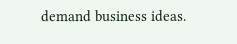demand business ideas.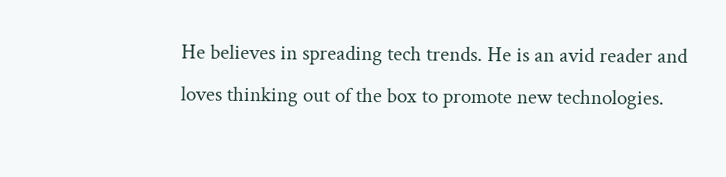He believes in spreading tech trends. He is an avid reader and loves thinking out of the box to promote new technologies.